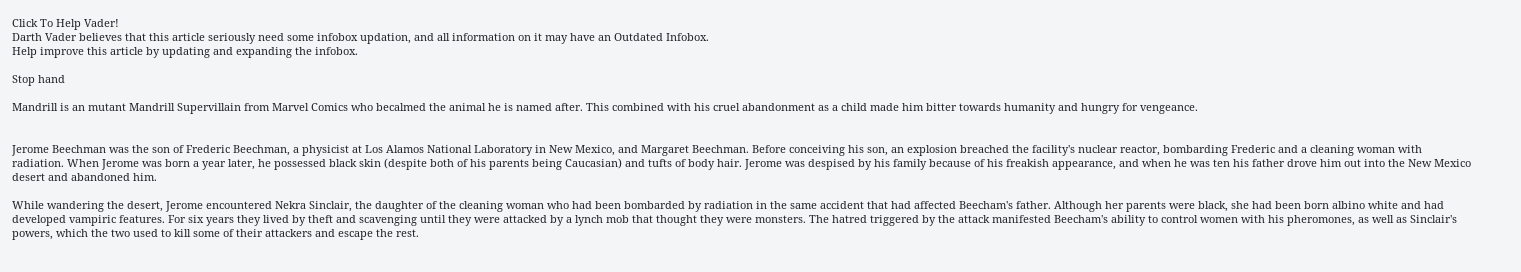Click To Help Vader!
Darth Vader believes that this article seriously need some infobox updation, and all information on it may have an Outdated Infobox.
Help improve this article by updating and expanding the infobox.

Stop hand

Mandrill is an mutant Mandrill Supervillain from Marvel Comics who becalmed the animal he is named after. This combined with his cruel abandonment as a child made him bitter towards humanity and hungry for vengeance.


Jerome Beechman was the son of Frederic Beechman, a physicist at Los Alamos National Laboratory in New Mexico, and Margaret Beechman. Before conceiving his son, an explosion breached the facility's nuclear reactor, bombarding Frederic and a cleaning woman with radiation. When Jerome was born a year later, he possessed black skin (despite both of his parents being Caucasian) and tufts of body hair. Jerome was despised by his family because of his freakish appearance, and when he was ten his father drove him out into the New Mexico desert and abandoned him.

While wandering the desert, Jerome encountered Nekra Sinclair, the daughter of the cleaning woman who had been bombarded by radiation in the same accident that had affected Beecham's father. Although her parents were black, she had been born albino white and had developed vampiric features. For six years they lived by theft and scavenging until they were attacked by a lynch mob that thought they were monsters. The hatred triggered by the attack manifested Beecham's ability to control women with his pheromones, as well as Sinclair's powers, which the two used to kill some of their attackers and escape the rest.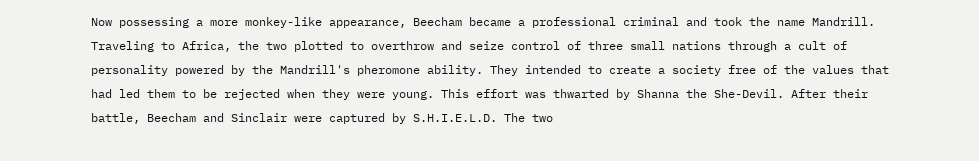Now possessing a more monkey-like appearance, Beecham became a professional criminal and took the name Mandrill. Traveling to Africa, the two plotted to overthrow and seize control of three small nations through a cult of personality powered by the Mandrill's pheromone ability. They intended to create a society free of the values that had led them to be rejected when they were young. This effort was thwarted by Shanna the She-Devil. After their battle, Beecham and Sinclair were captured by S.H.I.E.L.D. The two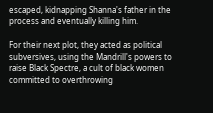escaped, kidnapping Shanna's father in the process and eventually killing him.

For their next plot, they acted as political subversives, using the Mandrill's powers to raise Black Spectre, a cult of black women committed to overthrowing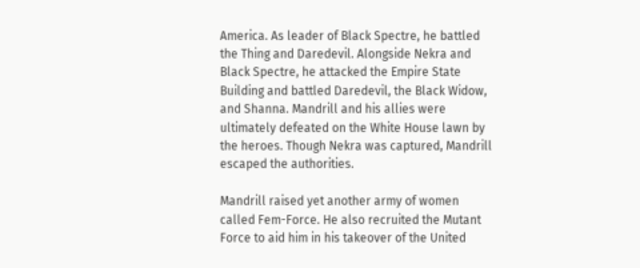America. As leader of Black Spectre, he battled the Thing and Daredevil. Alongside Nekra and Black Spectre, he attacked the Empire State Building and battled Daredevil, the Black Widow, and Shanna. Mandrill and his allies were ultimately defeated on the White House lawn by the heroes. Though Nekra was captured, Mandrill escaped the authorities.

Mandrill raised yet another army of women called Fem-Force. He also recruited the Mutant Force to aid him in his takeover of the United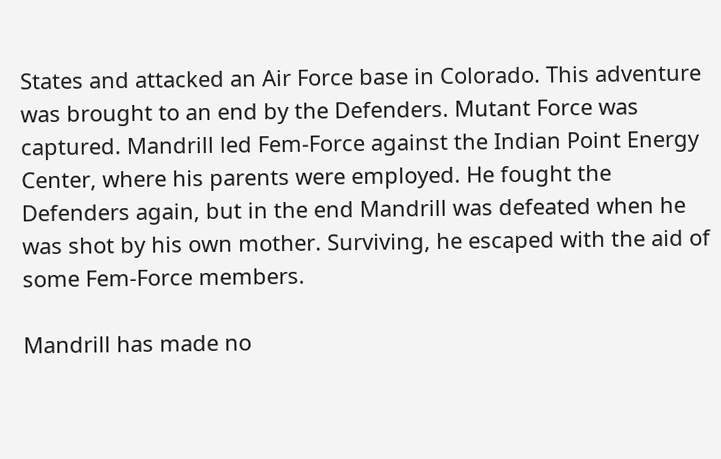States and attacked an Air Force base in Colorado. This adventure was brought to an end by the Defenders. Mutant Force was captured. Mandrill led Fem-Force against the Indian Point Energy Center, where his parents were employed. He fought the Defenders again, but in the end Mandrill was defeated when he was shot by his own mother. Surviving, he escaped with the aid of some Fem-Force members.

Mandrill has made no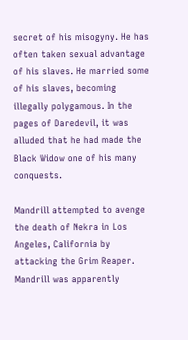secret of his misogyny. He has often taken sexual advantage of his slaves. He married some of his slaves, becoming illegally polygamous. In the pages of Daredevil, it was alluded that he had made the Black Widow one of his many conquests.

Mandrill attempted to avenge the death of Nekra in Los Angeles, California by attacking the Grim Reaper. Mandrill was apparently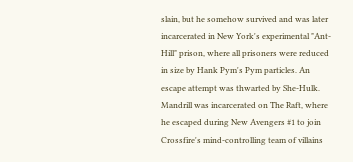slain, but he somehow survived and was later incarcerated in New York's experimental "Ant-Hill" prison, where all prisoners were reduced in size by Hank Pym's Pym particles. An escape attempt was thwarted by She-Hulk. Mandrill was incarcerated on The Raft, where he escaped during New Avengers #1 to join Crossfire's mind-controlling team of villains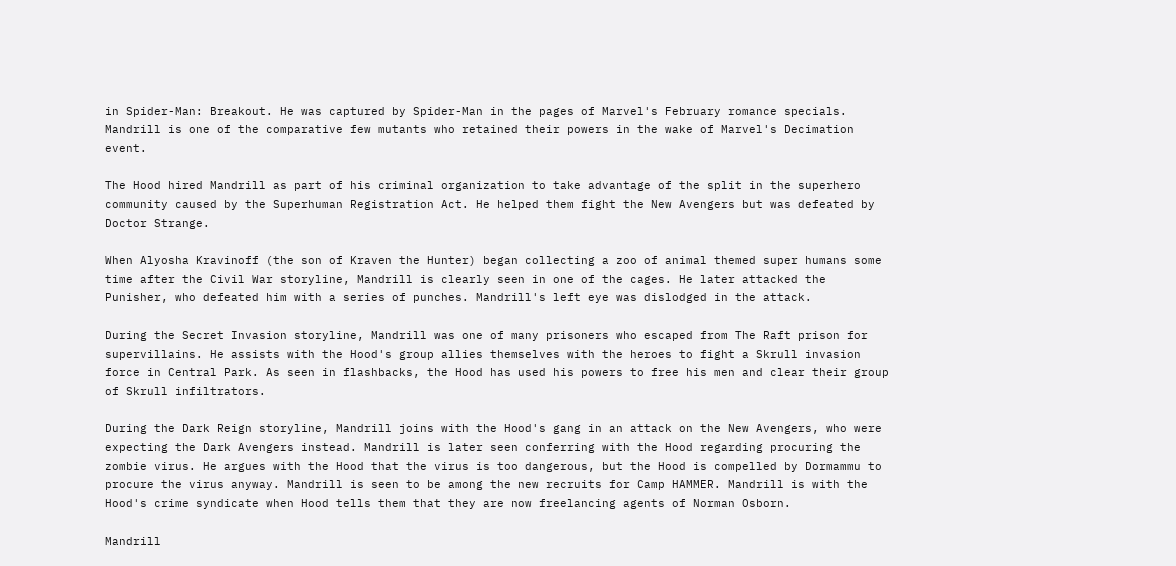in Spider-Man: Breakout. He was captured by Spider-Man in the pages of Marvel's February romance specials. Mandrill is one of the comparative few mutants who retained their powers in the wake of Marvel's Decimation event.

The Hood hired Mandrill as part of his criminal organization to take advantage of the split in the superhero community caused by the Superhuman Registration Act. He helped them fight the New Avengers but was defeated by Doctor Strange.

When Alyosha Kravinoff (the son of Kraven the Hunter) began collecting a zoo of animal themed super humans some time after the Civil War storyline, Mandrill is clearly seen in one of the cages. He later attacked the Punisher, who defeated him with a series of punches. Mandrill's left eye was dislodged in the attack.

During the Secret Invasion storyline, Mandrill was one of many prisoners who escaped from The Raft prison for supervillains. He assists with the Hood's group allies themselves with the heroes to fight a Skrull invasion force in Central Park. As seen in flashbacks, the Hood has used his powers to free his men and clear their group of Skrull infiltrators.

During the Dark Reign storyline, Mandrill joins with the Hood's gang in an attack on the New Avengers, who were expecting the Dark Avengers instead. Mandrill is later seen conferring with the Hood regarding procuring the zombie virus. He argues with the Hood that the virus is too dangerous, but the Hood is compelled by Dormammu to procure the virus anyway. Mandrill is seen to be among the new recruits for Camp HAMMER. Mandrill is with the Hood's crime syndicate when Hood tells them that they are now freelancing agents of Norman Osborn.

Mandrill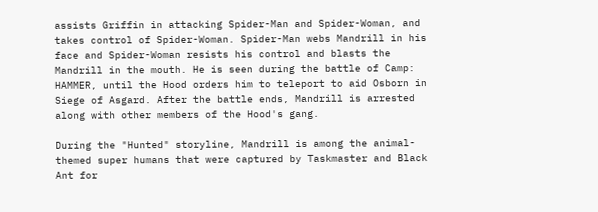assists Griffin in attacking Spider-Man and Spider-Woman, and takes control of Spider-Woman. Spider-Man webs Mandrill in his face and Spider-Woman resists his control and blasts the Mandrill in the mouth. He is seen during the battle of Camp: HAMMER, until the Hood orders him to teleport to aid Osborn in Siege of Asgard. After the battle ends, Mandrill is arrested along with other members of the Hood's gang.

During the "Hunted" storyline, Mandrill is among the animal-themed super humans that were captured by Taskmaster and Black Ant for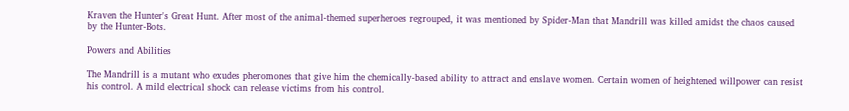Kraven the Hunter's Great Hunt. After most of the animal-themed superheroes regrouped, it was mentioned by Spider-Man that Mandrill was killed amidst the chaos caused by the Hunter-Bots.

Powers and Abilities

The Mandrill is a mutant who exudes pheromones that give him the chemically-based ability to attract and enslave women. Certain women of heightened willpower can resist his control. A mild electrical shock can release victims from his control.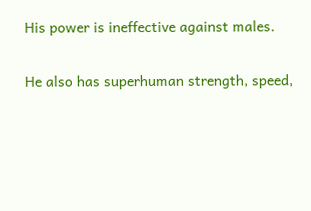His power is ineffective against males.

He also has superhuman strength, speed,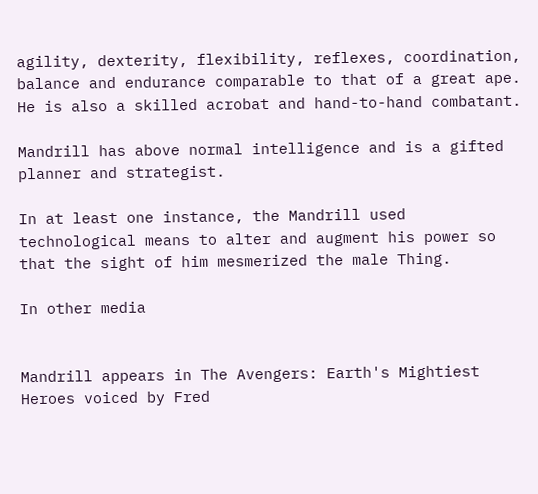agility, dexterity, flexibility, reflexes, coordination, balance and endurance comparable to that of a great ape. He is also a skilled acrobat and hand-to-hand combatant.

Mandrill has above normal intelligence and is a gifted planner and strategist.

In at least one instance, the Mandrill used technological means to alter and augment his power so that the sight of him mesmerized the male Thing.

In other media


Mandrill appears in The Avengers: Earth's Mightiest Heroes voiced by Fred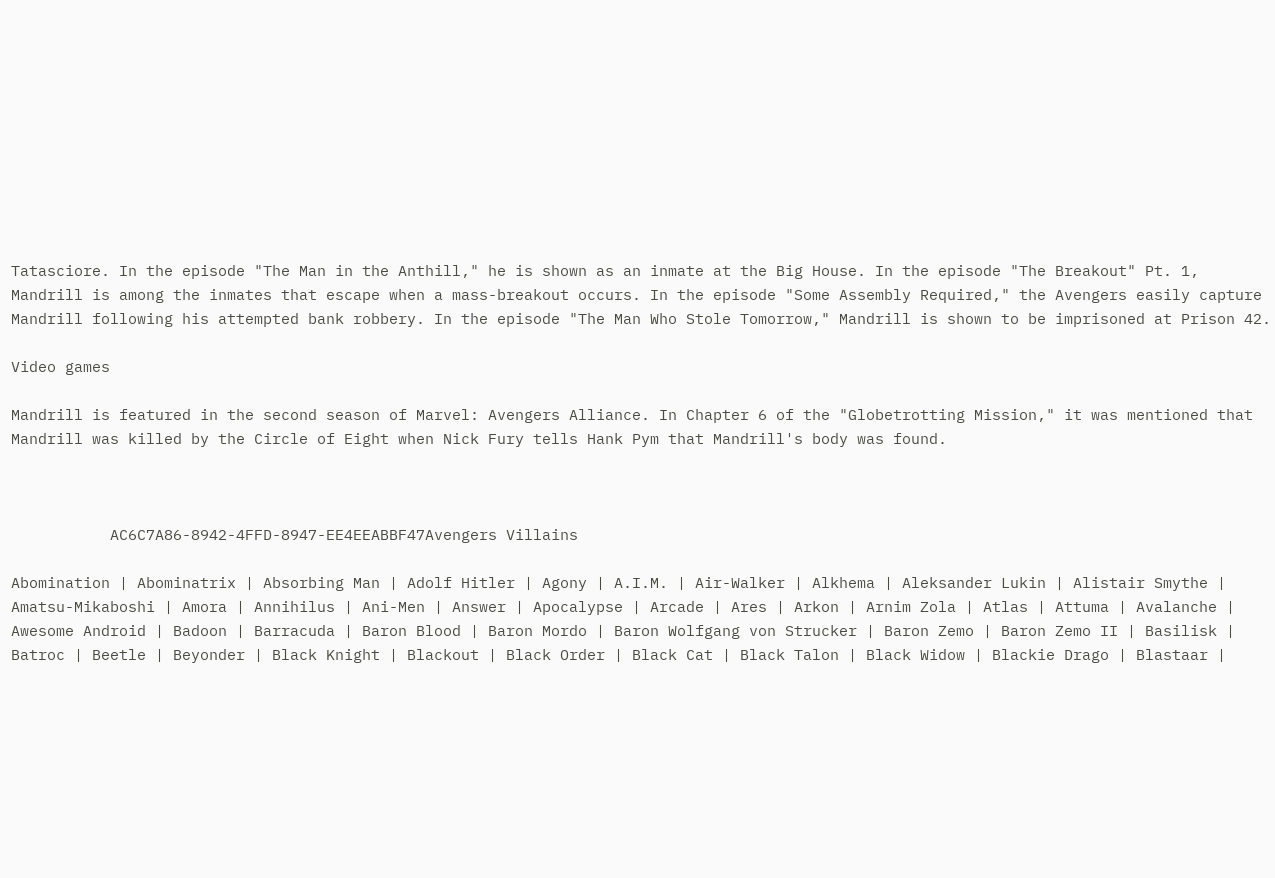Tatasciore. In the episode "The Man in the Anthill," he is shown as an inmate at the Big House. In the episode "The Breakout" Pt. 1, Mandrill is among the inmates that escape when a mass-breakout occurs. In the episode "Some Assembly Required," the Avengers easily capture Mandrill following his attempted bank robbery. In the episode "The Man Who Stole Tomorrow," Mandrill is shown to be imprisoned at Prison 42.

Video games

Mandrill is featured in the second season of Marvel: Avengers Alliance. In Chapter 6 of the "Globetrotting Mission," it was mentioned that Mandrill was killed by the Circle of Eight when Nick Fury tells Hank Pym that Mandrill's body was found.



           AC6C7A86-8942-4FFD-8947-EE4EEABBF47Avengers Villains

Abomination | Abominatrix | Absorbing Man | Adolf Hitler | Agony | A.I.M. | Air-Walker | Alkhema | Aleksander Lukin | Alistair Smythe | Amatsu-Mikaboshi | Amora | Annihilus | Ani-Men | Answer | Apocalypse | Arcade | Ares | Arkon | Arnim Zola | Atlas | Attuma | Avalanche | Awesome Android | Badoon | Barracuda | Baron Blood | Baron Mordo | Baron Wolfgang von Strucker | Baron Zemo | Baron Zemo II | Basilisk | Batroc | Beetle | Beyonder | Black Knight | Blackout | Black Order | Black Cat | Black Talon | Black Widow | Blackie Drago | Blastaar |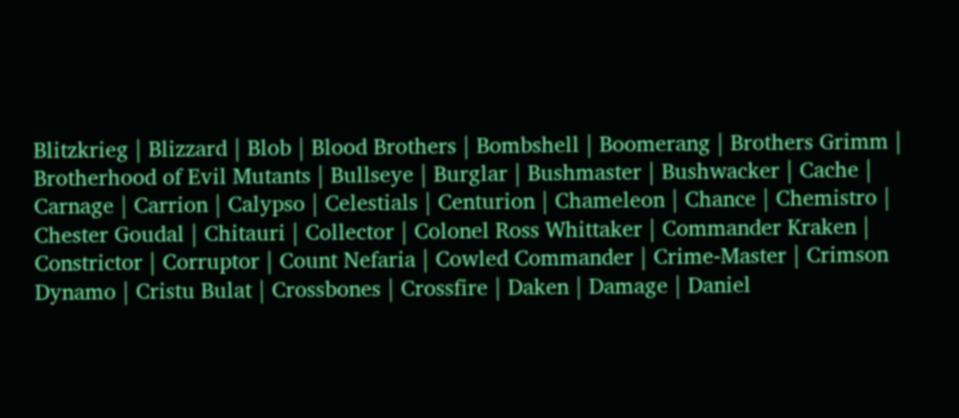Blitzkrieg | Blizzard | Blob | Blood Brothers | Bombshell | Boomerang | Brothers Grimm | Brotherhood of Evil Mutants | Bullseye | Burglar | Bushmaster | Bushwacker | Cache | Carnage | Carrion | Calypso | Celestials | Centurion | Chameleon | Chance | Chemistro | Chester Goudal | Chitauri | Collector | Colonel Ross Whittaker | Commander Kraken | Constrictor | Corruptor | Count Nefaria | Cowled Commander | Crime-Master | Crimson Dynamo | Cristu Bulat | Crossbones | Crossfire | Daken | Damage | Daniel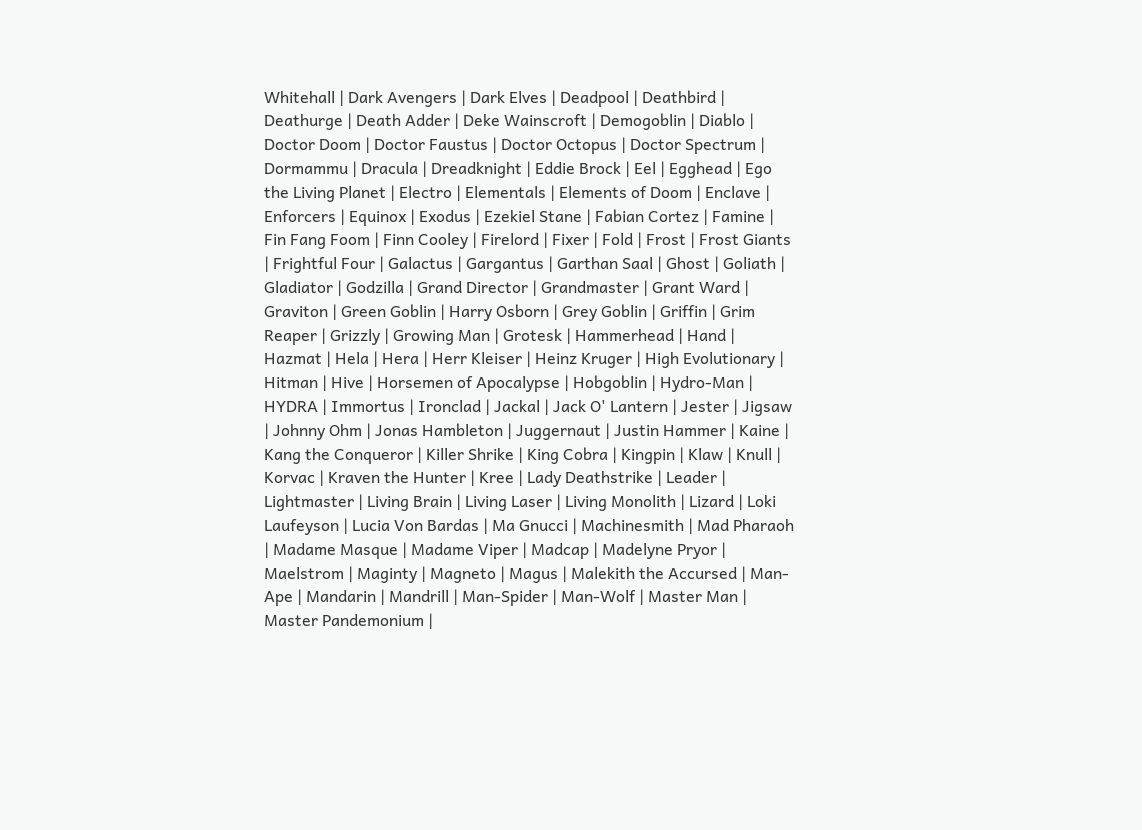Whitehall | Dark Avengers | Dark Elves | Deadpool | Deathbird | Deathurge | Death Adder | Deke Wainscroft | Demogoblin | Diablo | Doctor Doom | Doctor Faustus | Doctor Octopus | Doctor Spectrum | Dormammu | Dracula | Dreadknight | Eddie Brock | Eel | Egghead | Ego the Living Planet | Electro | Elementals | Elements of Doom | Enclave | Enforcers | Equinox | Exodus | Ezekiel Stane | Fabian Cortez | Famine | Fin Fang Foom | Finn Cooley | Firelord | Fixer | Fold | Frost | Frost Giants | Frightful Four | Galactus | Gargantus | Garthan Saal | Ghost | Goliath | Gladiator | Godzilla | Grand Director | Grandmaster | Grant Ward | Graviton | Green Goblin | Harry Osborn | Grey Goblin | Griffin | Grim Reaper | Grizzly | Growing Man | Grotesk | Hammerhead | Hand | Hazmat | Hela | Hera | Herr Kleiser | Heinz Kruger | High Evolutionary | Hitman | Hive | Horsemen of Apocalypse | Hobgoblin | Hydro-Man | HYDRA | Immortus | Ironclad | Jackal | Jack O' Lantern | Jester | Jigsaw | Johnny Ohm | Jonas Hambleton | Juggernaut | Justin Hammer | Kaine | Kang the Conqueror | Killer Shrike | King Cobra | Kingpin | Klaw | Knull | Korvac | Kraven the Hunter | Kree | Lady Deathstrike | Leader | Lightmaster | Living Brain | Living Laser | Living Monolith | Lizard | Loki Laufeyson | Lucia Von Bardas | Ma Gnucci | Machinesmith | Mad Pharaoh | Madame Masque | Madame Viper | Madcap | Madelyne Pryor | Maelstrom | Maginty | Magneto | Magus | Malekith the Accursed | Man-Ape | Mandarin | Mandrill | Man-Spider | Man-Wolf | Master Man | Master Pandemonium |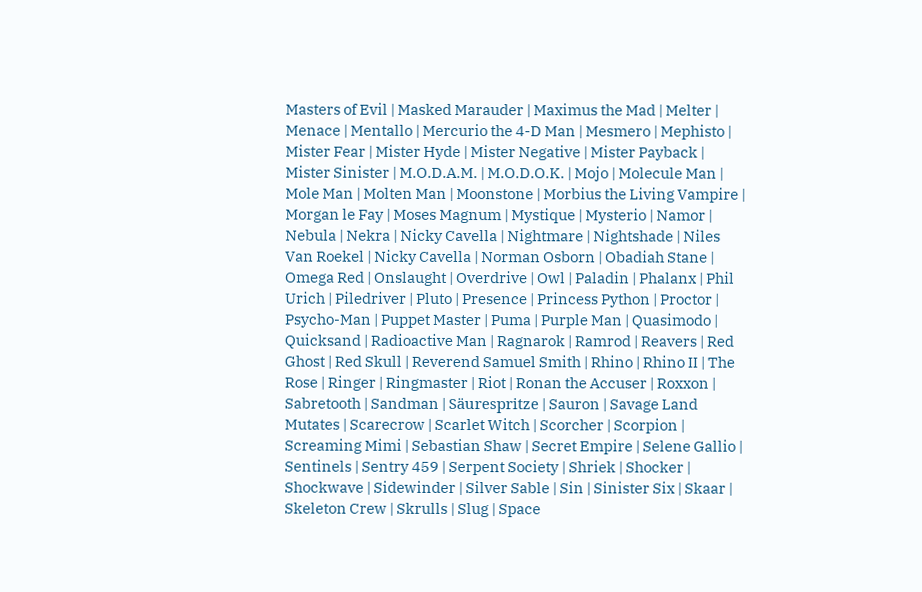Masters of Evil | Masked Marauder | Maximus the Mad | Melter | Menace | Mentallo | Mercurio the 4-D Man | Mesmero | Mephisto | Mister Fear | Mister Hyde | Mister Negative | Mister Payback | Mister Sinister | M.O.D.A.M. | M.O.D.O.K. | Mojo | Molecule Man | Mole Man | Molten Man | Moonstone | Morbius the Living Vampire | Morgan le Fay | Moses Magnum | Mystique | Mysterio | Namor | Nebula | Nekra | Nicky Cavella | Nightmare | Nightshade | Niles Van Roekel | Nicky Cavella | Norman Osborn | Obadiah Stane | Omega Red | Onslaught | Overdrive | Owl | Paladin | Phalanx | Phil Urich | Piledriver | Pluto | Presence | Princess Python | Proctor | Psycho-Man | Puppet Master | Puma | Purple Man | Quasimodo | Quicksand | Radioactive Man | Ragnarok | Ramrod | Reavers | Red Ghost | Red Skull | Reverend Samuel Smith | Rhino | Rhino II | The Rose | Ringer | Ringmaster | Riot | Ronan the Accuser | Roxxon | Sabretooth | Sandman | Säurespritze | Sauron | Savage Land Mutates | Scarecrow | Scarlet Witch | Scorcher | Scorpion | Screaming Mimi | Sebastian Shaw | Secret Empire | Selene Gallio | Sentinels | Sentry 459 | Serpent Society | Shriek | Shocker | Shockwave | Sidewinder | Silver Sable | Sin | Sinister Six | Skaar | Skeleton Crew | Skrulls | Slug | Space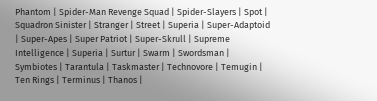Phantom | Spider-Man Revenge Squad | Spider-Slayers | Spot | Squadron Sinister | Stranger | Street | Superia | Super-Adaptoid | Super-Apes | Super Patriot | Super-Skrull | Supreme Intelligence | Superia | Surtur | Swarm | Swordsman | Symbiotes | Tarantula | Taskmaster | Technovore | Temugin | Ten Rings | Terminus | Thanos |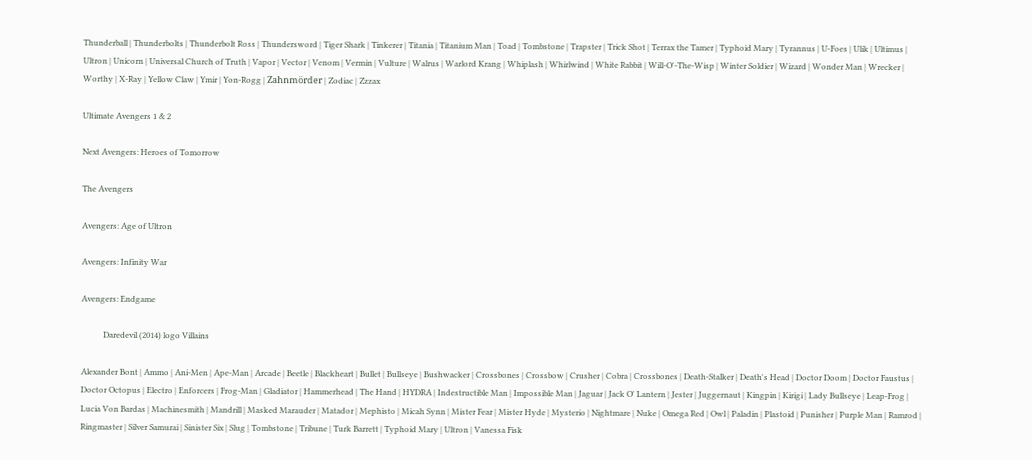Thunderball | Thunderbolts | Thunderbolt Ross | Thundersword | Tiger Shark | Tinkerer | Titania | Titanium Man | Toad | Tombstone | Trapster | Trick Shot | Terrax the Tamer | Typhoid Mary | Tyrannus | U-Foes | Ulik | Ultimus | Ultron | Unicorn | Universal Church of Truth | Vapor | Vector | Venom | Vermin | Vulture | Walrus | Warlord Krang | Whiplash | Whirlwind | White Rabbit | Will-O'-The-Wisp | Winter Soldier | Wizard | Wonder Man | Wrecker | Worthy | X-Ray | Yellow Claw | Ymir | Yon-Rogg | Zahnmörder | Zodiac | Zzzax

Ultimate Avengers 1 & 2

Next Avengers: Heroes of Tomorrow

The Avengers

Avengers: Age of Ultron

Avengers: Infinity War

Avengers: Endgame

           Daredevil (2014) logo Villains

Alexander Bont | Ammo | Ani-Men | Ape-Man | Arcade | Beetle | Blackheart | Bullet | Bullseye | Bushwacker | Crossbones | Crossbow | Crusher | Cobra | Crossbones | Death-Stalker | Death's Head | Doctor Doom | Doctor Faustus | Doctor Octopus | Electro | Enforcers | Frog-Man | Gladiator | Hammerhead | The Hand | HYDRA | Indestructible Man | Impossible Man | Jaguar | Jack O' Lantern | Jester | Juggernaut | Kingpin | Kirigi | Lady Bullseye | Leap-Frog | Lucia Von Bardas | Machinesmith | Mandrill | Masked Marauder | Matador | Mephisto | Micah Synn | Mister Fear | Mister Hyde | Mysterio | Nightmare | Nuke | Omega Red | Owl | Paladin | Plastoid | Punisher | Purple Man | Ramrod | Ringmaster | Silver Samurai | Sinister Six | Slug | Tombstone | Tribune | Turk Barrett | Typhoid Mary | Ultron | Vanessa Fisk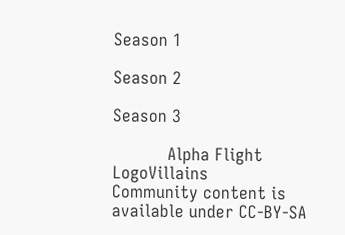Season 1

Season 2

Season 3

           Alpha Flight LogoVillains
Community content is available under CC-BY-SA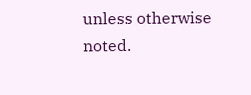unless otherwise noted.